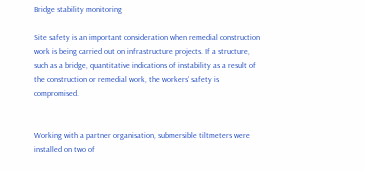Bridge stability monitoring

Site safety is an important consideration when remedial construction work is being carried out on infrastructure projects. If a structure, such as a bridge, quantitative indications of instability as a result of the construction or remedial work, the workers’ safety is compromised.


Working with a partner organisation, submersible tiltmeters were installed on two of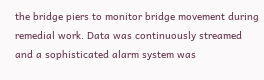the bridge piers to monitor bridge movement during remedial work. Data was continuously streamed and a sophisticated alarm system was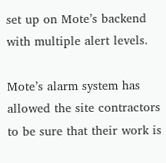set up on Mote’s backend with multiple alert levels.

Mote’s alarm system has allowed the site contractors to be sure that their work is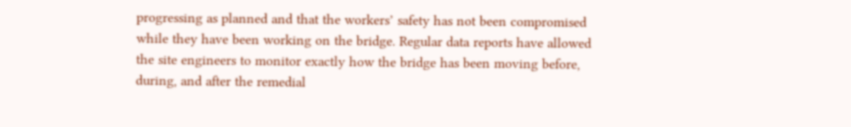progressing as planned and that the workers’ safety has not been compromised while they have been working on the bridge. Regular data reports have allowed the site engineers to monitor exactly how the bridge has been moving before, during, and after the remedial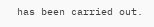has been carried out.